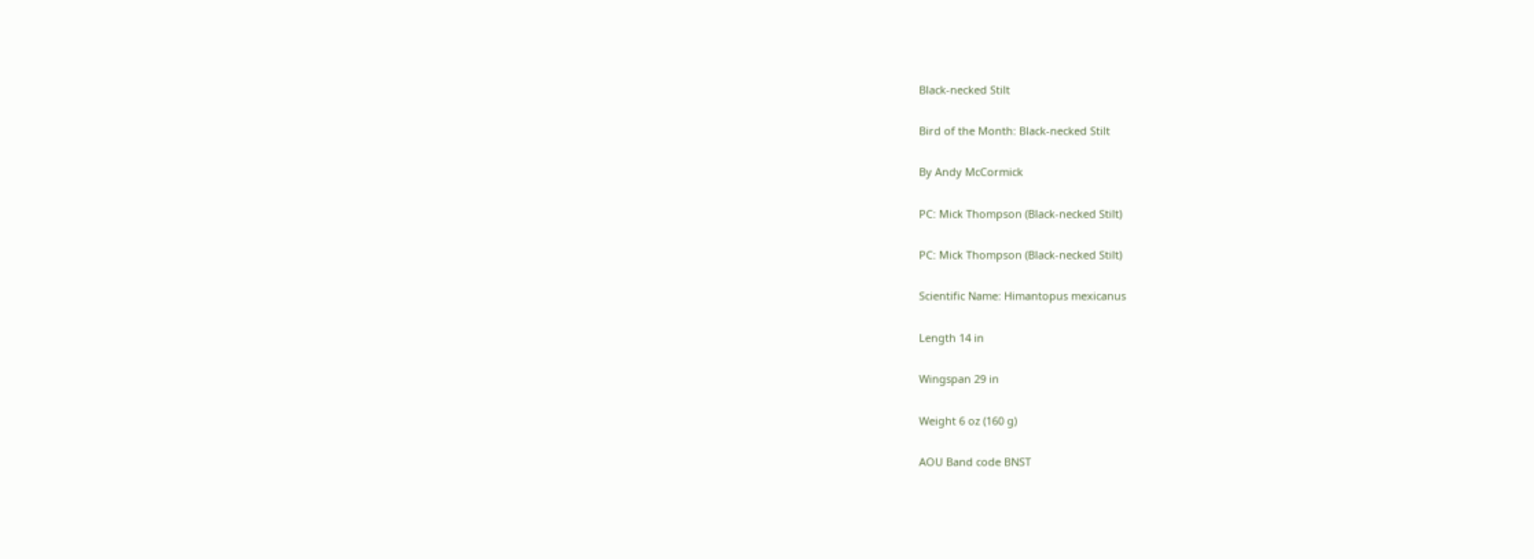Black-necked Stilt

Bird of the Month: Black-necked Stilt

By Andy McCormick

PC: Mick Thompson (Black-necked Stilt)

PC: Mick Thompson (Black-necked Stilt)

Scientific Name: Himantopus mexicanus

Length 14 in

Wingspan 29 in

Weight 6 oz (160 g)

AOU Band code BNST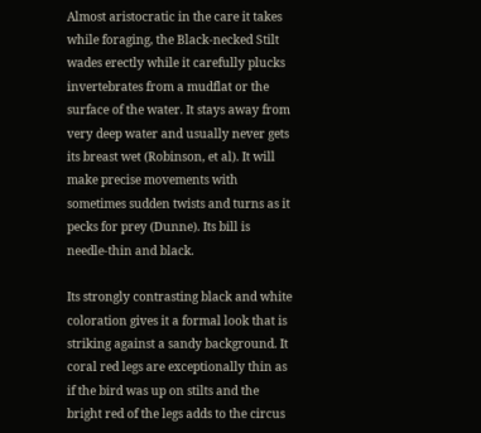Almost aristocratic in the care it takes while foraging, the Black-necked Stilt wades erectly while it carefully plucks invertebrates from a mudflat or the surface of the water. It stays away from very deep water and usually never gets its breast wet (Robinson, et al). It will make precise movements with sometimes sudden twists and turns as it pecks for prey (Dunne). Its bill is needle-thin and black.

Its strongly contrasting black and white coloration gives it a formal look that is striking against a sandy background. It coral red legs are exceptionally thin as if the bird was up on stilts and the bright red of the legs adds to the circus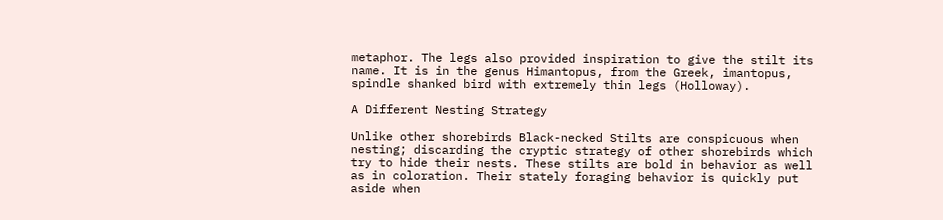metaphor. The legs also provided inspiration to give the stilt its name. It is in the genus Himantopus, from the Greek, imantopus, spindle shanked bird with extremely thin legs (Holloway).

A Different Nesting Strategy

Unlike other shorebirds Black-necked Stilts are conspicuous when nesting; discarding the cryptic strategy of other shorebirds which try to hide their nests. These stilts are bold in behavior as well as in coloration. Their stately foraging behavior is quickly put aside when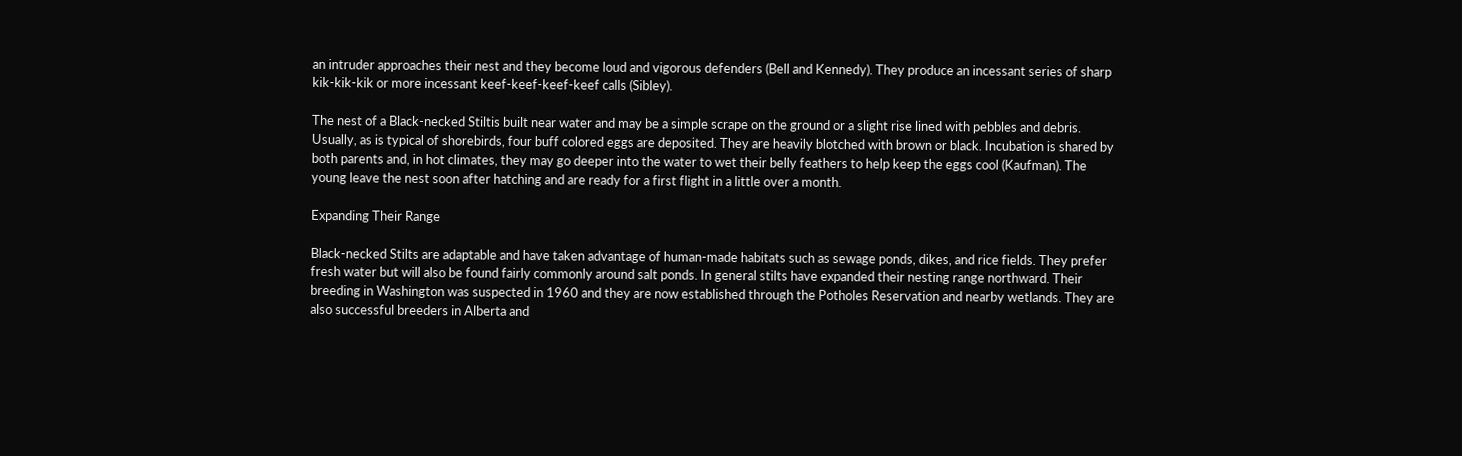an intruder approaches their nest and they become loud and vigorous defenders (Bell and Kennedy). They produce an incessant series of sharp kik-kik-kik or more incessant keef-keef-keef-keef calls (Sibley).

The nest of a Black-necked Stiltis built near water and may be a simple scrape on the ground or a slight rise lined with pebbles and debris. Usually, as is typical of shorebirds, four buff colored eggs are deposited. They are heavily blotched with brown or black. Incubation is shared by both parents and, in hot climates, they may go deeper into the water to wet their belly feathers to help keep the eggs cool (Kaufman). The young leave the nest soon after hatching and are ready for a first flight in a little over a month.

Expanding Their Range

Black-necked Stilts are adaptable and have taken advantage of human-made habitats such as sewage ponds, dikes, and rice fields. They prefer fresh water but will also be found fairly commonly around salt ponds. In general stilts have expanded their nesting range northward. Their breeding in Washington was suspected in 1960 and they are now established through the Potholes Reservation and nearby wetlands. They are also successful breeders in Alberta and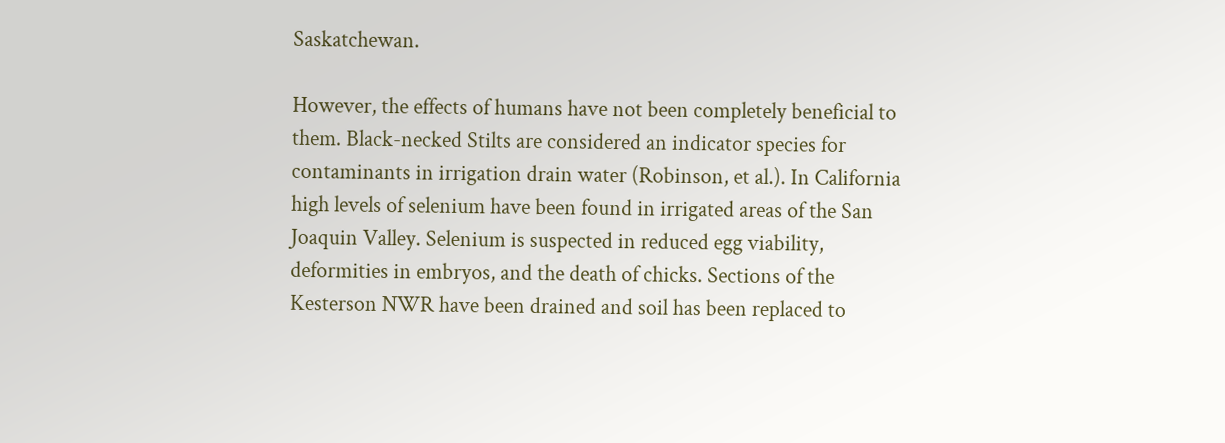Saskatchewan.

However, the effects of humans have not been completely beneficial to them. Black-necked Stilts are considered an indicator species for contaminants in irrigation drain water (Robinson, et al.). In California high levels of selenium have been found in irrigated areas of the San Joaquin Valley. Selenium is suspected in reduced egg viability, deformities in embryos, and the death of chicks. Sections of the Kesterson NWR have been drained and soil has been replaced to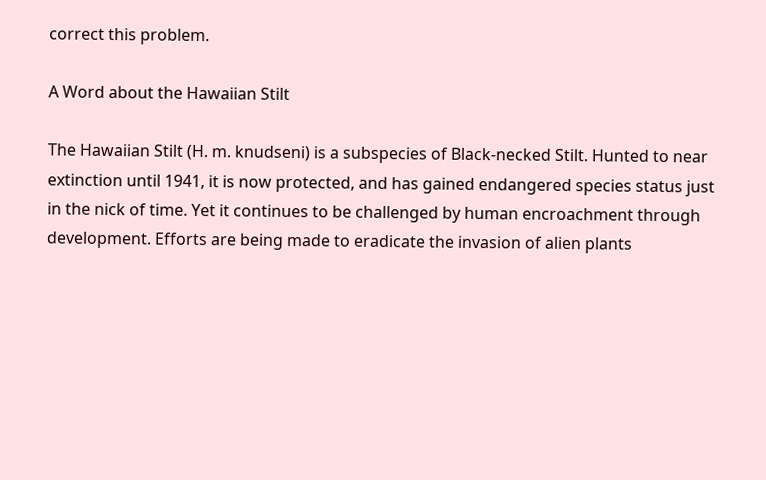correct this problem.

A Word about the Hawaiian Stilt

The Hawaiian Stilt (H. m. knudseni) is a subspecies of Black-necked Stilt. Hunted to near extinction until 1941, it is now protected, and has gained endangered species status just in the nick of time. Yet it continues to be challenged by human encroachment through development. Efforts are being made to eradicate the invasion of alien plants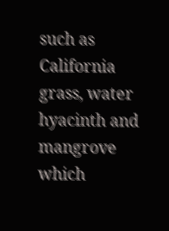such as California grass, water hyacinth and mangrove which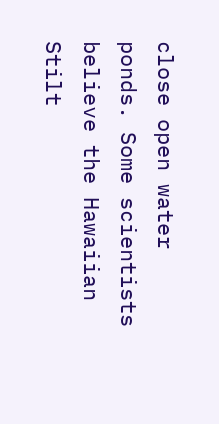close open water ponds. Some scientists believe the Hawaiian Stilt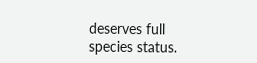deserves full species status.